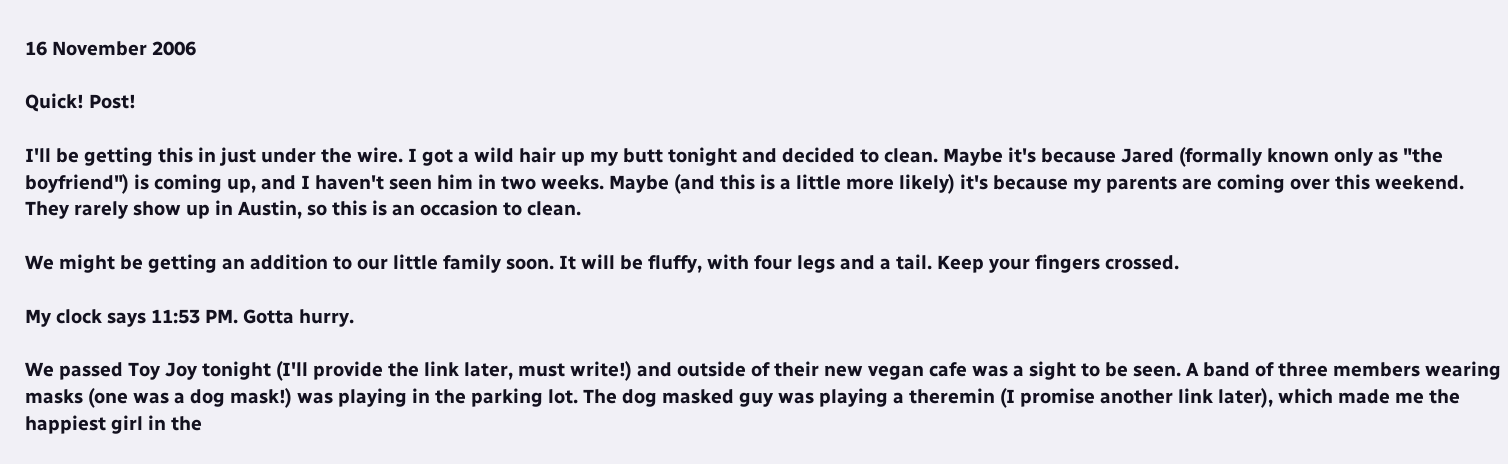16 November 2006

Quick! Post!

I'll be getting this in just under the wire. I got a wild hair up my butt tonight and decided to clean. Maybe it's because Jared (formally known only as "the boyfriend") is coming up, and I haven't seen him in two weeks. Maybe (and this is a little more likely) it's because my parents are coming over this weekend. They rarely show up in Austin, so this is an occasion to clean.

We might be getting an addition to our little family soon. It will be fluffy, with four legs and a tail. Keep your fingers crossed.

My clock says 11:53 PM. Gotta hurry.

We passed Toy Joy tonight (I'll provide the link later, must write!) and outside of their new vegan cafe was a sight to be seen. A band of three members wearing masks (one was a dog mask!) was playing in the parking lot. The dog masked guy was playing a theremin (I promise another link later), which made me the happiest girl in the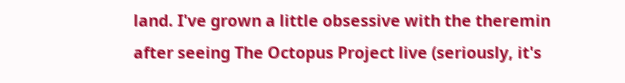land. I've grown a little obsessive with the theremin after seeing The Octopus Project live (seriously, it's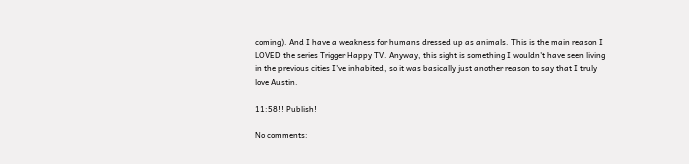coming). And I have a weakness for humans dressed up as animals. This is the main reason I LOVED the series Trigger Happy TV. Anyway, this sight is something I wouldn't have seen living in the previous cities I've inhabited, so it was basically just another reason to say that I truly love Austin.

11:58!! Publish!

No comments: